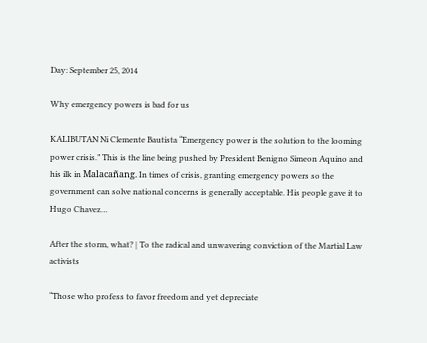Day: September 25, 2014

Why emergency powers is bad for us

KALIBUTAN Ni Clemente Bautista “Emergency power is the solution to the looming power crisis.” This is the line being pushed by President Benigno Simeon Aquino and his ilk in Malacañang. In times of crisis, granting emergency powers so the government can solve national concerns is generally acceptable. His people gave it to Hugo Chavez…

After the storm, what? | To the radical and unwavering conviction of the Martial Law activists

“Those who profess to favor freedom and yet depreciate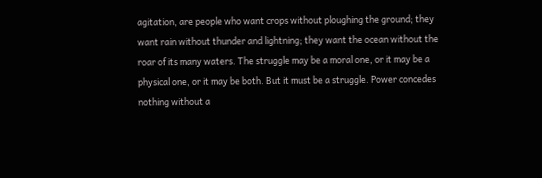agitation, are people who want crops without ploughing the ground; they want rain without thunder and lightning; they want the ocean without the roar of its many waters. The struggle may be a moral one, or it may be a physical one, or it may be both. But it must be a struggle. Power concedes nothing without a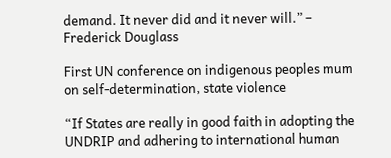demand. It never did and it never will.” – Frederick Douglass

First UN conference on indigenous peoples mum on self-determination, state violence

“If States are really in good faith in adopting the UNDRIP and adhering to international human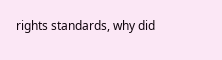rights standards, why did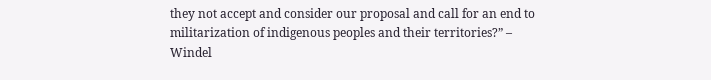they not accept and consider our proposal and call for an end to militarization of indigenous peoples and their territories?” – Windel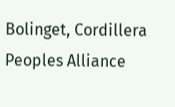Bolinget, Cordillera Peoples Alliance